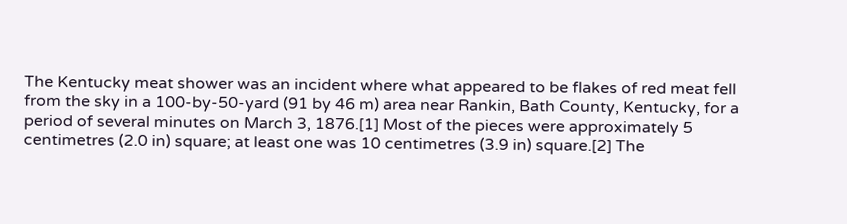The Kentucky meat shower was an incident where what appeared to be flakes of red meat fell from the sky in a 100-by-50-yard (91 by 46 m) area near Rankin, Bath County, Kentucky, for a period of several minutes on March 3, 1876.[1] Most of the pieces were approximately 5 centimetres (2.0 in) square; at least one was 10 centimetres (3.9 in) square.[2] The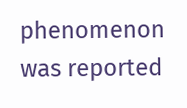phenomenon was reported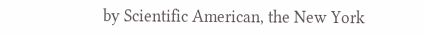by Scientific American, the New York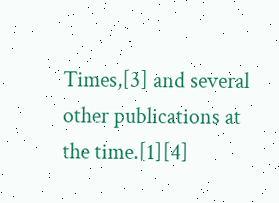Times,[3] and several other publications at the time.[1][4]